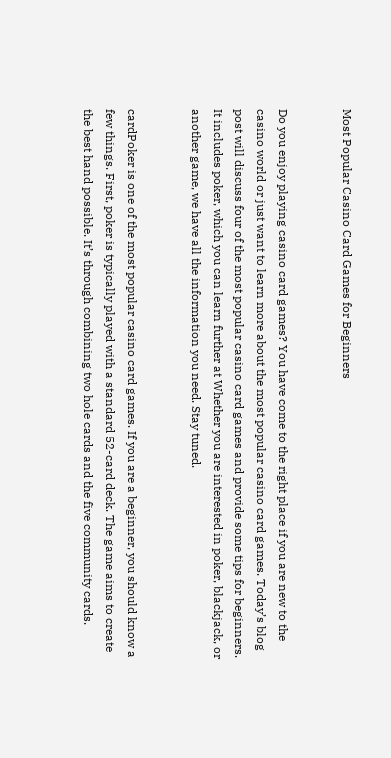Most Popular Casino Card Games for Beginners


Do you enjoy playing casino card games? You have come to the right place if you are new to the casino world or just want to learn more about the most popular casino card games. Today’s blog post will discuss four of the most popular casino card games and provide some tips for beginners. It includes poker, which you can learn further at Whether you are interested in poker, blackjack, or another game, we have all the information you need. Stay tuned.


cardPoker is one of the most popular casino card games. If you are a beginner, you should know a few things. First, poker is typically played with a standard 52-card deck. The game aims to create the best hand possible. It’s through combining two hole cards and the five community cards.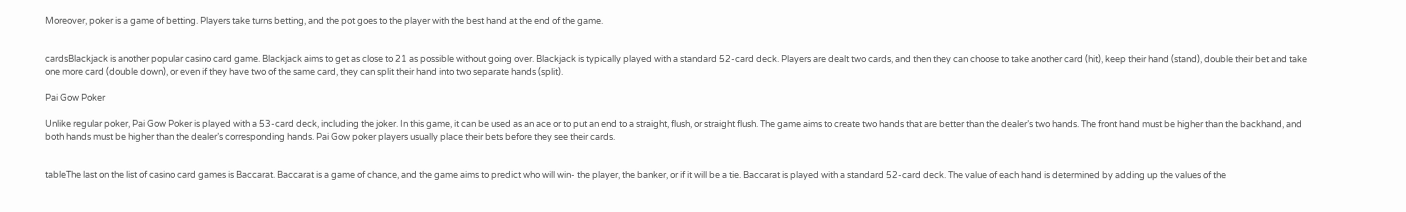Moreover, poker is a game of betting. Players take turns betting, and the pot goes to the player with the best hand at the end of the game.


cardsBlackjack is another popular casino card game. Blackjack aims to get as close to 21 as possible without going over. Blackjack is typically played with a standard 52-card deck. Players are dealt two cards, and then they can choose to take another card (hit), keep their hand (stand), double their bet and take one more card (double down), or even if they have two of the same card, they can split their hand into two separate hands (split).

Pai Gow Poker

Unlike regular poker, Pai Gow Poker is played with a 53-card deck, including the joker. In this game, it can be used as an ace or to put an end to a straight, flush, or straight flush. The game aims to create two hands that are better than the dealer’s two hands. The front hand must be higher than the backhand, and both hands must be higher than the dealer’s corresponding hands. Pai Gow poker players usually place their bets before they see their cards.


tableThe last on the list of casino card games is Baccarat. Baccarat is a game of chance, and the game aims to predict who will win- the player, the banker, or if it will be a tie. Baccarat is played with a standard 52-card deck. The value of each hand is determined by adding up the values of the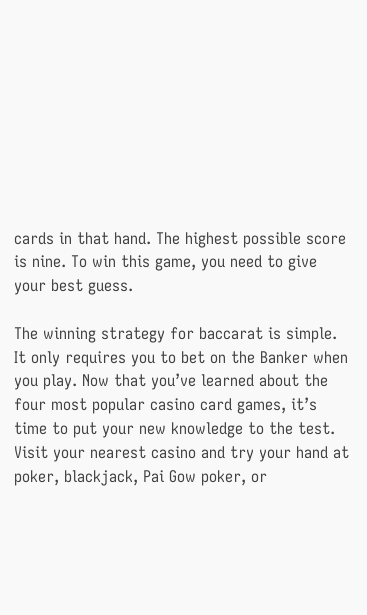cards in that hand. The highest possible score is nine. To win this game, you need to give your best guess.

The winning strategy for baccarat is simple. It only requires you to bet on the Banker when you play. Now that you’ve learned about the four most popular casino card games, it’s time to put your new knowledge to the test. Visit your nearest casino and try your hand at poker, blackjack, Pai Gow poker, or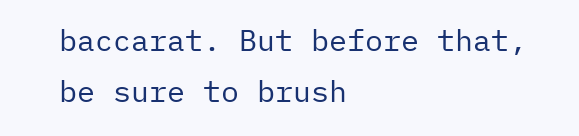baccarat. But before that, be sure to brush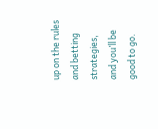up on the rules and betting strategies, and you’ll be good to go.